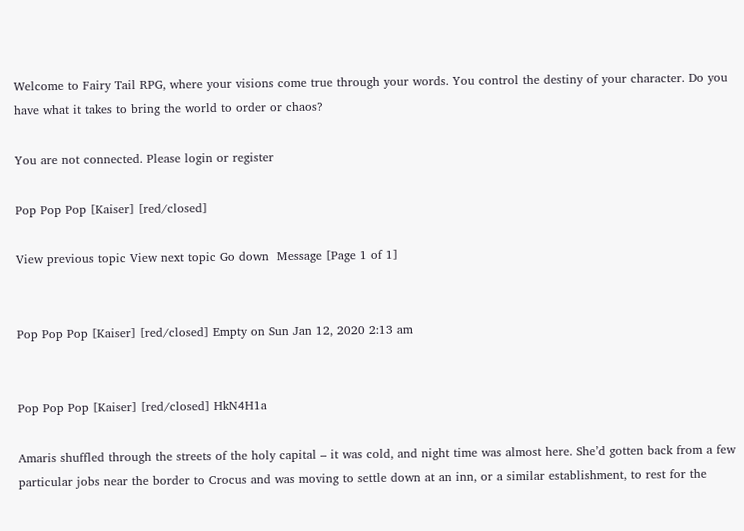Welcome to Fairy Tail RPG, where your visions come true through your words. You control the destiny of your character. Do you have what it takes to bring the world to order or chaos?

You are not connected. Please login or register

Pop Pop Pop [Kaiser] [red/closed]

View previous topic View next topic Go down  Message [Page 1 of 1]


Pop Pop Pop [Kaiser] [red/closed] Empty on Sun Jan 12, 2020 2:13 am


Pop Pop Pop [Kaiser] [red/closed] HkN4H1a

Amaris shuffled through the streets of the holy capital – it was cold, and night time was almost here. She’d gotten back from a few particular jobs near the border to Crocus and was moving to settle down at an inn, or a similar establishment, to rest for the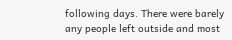following days. There were barely any people left outside and most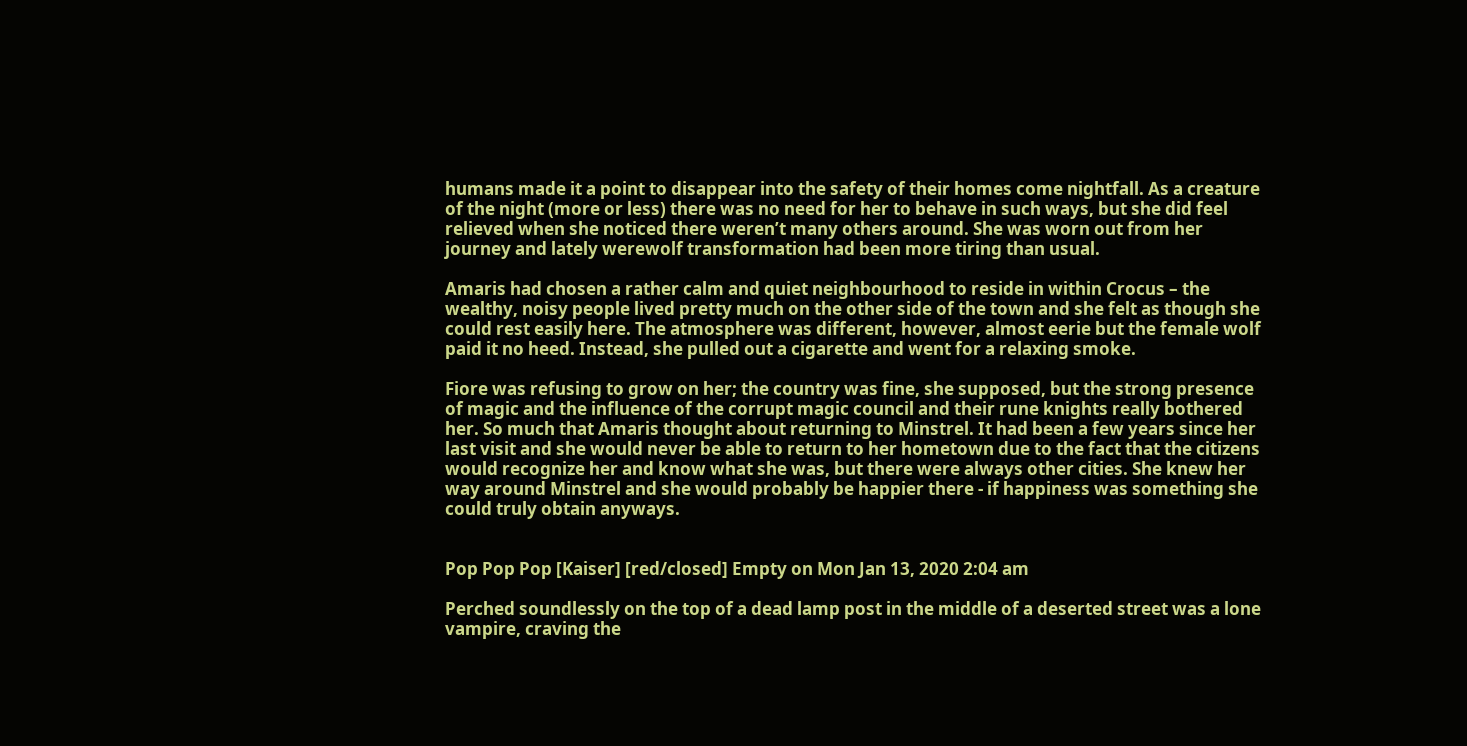humans made it a point to disappear into the safety of their homes come nightfall. As a creature of the night (more or less) there was no need for her to behave in such ways, but she did feel relieved when she noticed there weren’t many others around. She was worn out from her journey and lately werewolf transformation had been more tiring than usual.

Amaris had chosen a rather calm and quiet neighbourhood to reside in within Crocus – the wealthy, noisy people lived pretty much on the other side of the town and she felt as though she could rest easily here. The atmosphere was different, however, almost eerie but the female wolf paid it no heed. Instead, she pulled out a cigarette and went for a relaxing smoke.

Fiore was refusing to grow on her; the country was fine, she supposed, but the strong presence of magic and the influence of the corrupt magic council and their rune knights really bothered her. So much that Amaris thought about returning to Minstrel. It had been a few years since her last visit and she would never be able to return to her hometown due to the fact that the citizens would recognize her and know what she was, but there were always other cities. She knew her way around Minstrel and she would probably be happier there - if happiness was something she could truly obtain anyways.


Pop Pop Pop [Kaiser] [red/closed] Empty on Mon Jan 13, 2020 2:04 am

Perched soundlessly on the top of a dead lamp post in the middle of a deserted street was a lone vampire, craving the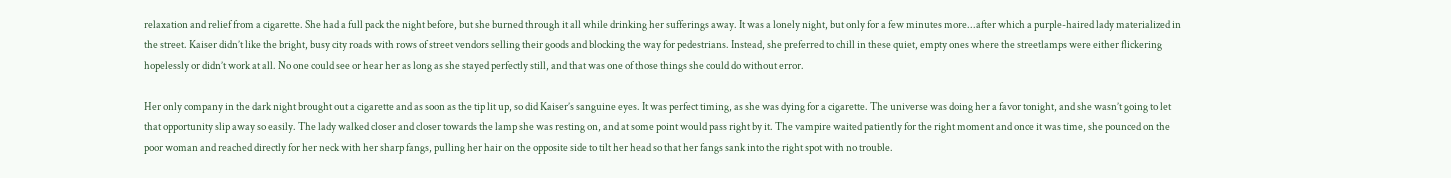relaxation and relief from a cigarette. She had a full pack the night before, but she burned through it all while drinking her sufferings away. It was a lonely night, but only for a few minutes more...after which a purple-haired lady materialized in the street. Kaiser didn’t like the bright, busy city roads with rows of street vendors selling their goods and blocking the way for pedestrians. Instead, she preferred to chill in these quiet, empty ones where the streetlamps were either flickering hopelessly or didn’t work at all. No one could see or hear her as long as she stayed perfectly still, and that was one of those things she could do without error.

Her only company in the dark night brought out a cigarette and as soon as the tip lit up, so did Kaiser’s sanguine eyes. It was perfect timing, as she was dying for a cigarette. The universe was doing her a favor tonight, and she wasn’t going to let that opportunity slip away so easily. The lady walked closer and closer towards the lamp she was resting on, and at some point would pass right by it. The vampire waited patiently for the right moment and once it was time, she pounced on the poor woman and reached directly for her neck with her sharp fangs, pulling her hair on the opposite side to tilt her head so that her fangs sank into the right spot with no trouble.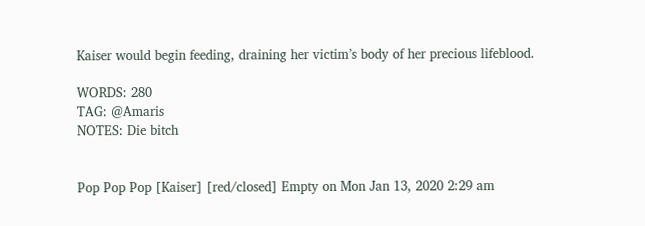Kaiser would begin feeding, draining her victim’s body of her precious lifeblood.

WORDS: 280
TAG: @Amaris
NOTES: Die bitch


Pop Pop Pop [Kaiser] [red/closed] Empty on Mon Jan 13, 2020 2:29 am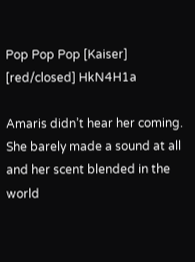Pop Pop Pop [Kaiser] [red/closed] HkN4H1a

Amaris didn’t hear her coming. She barely made a sound at all and her scent blended in the world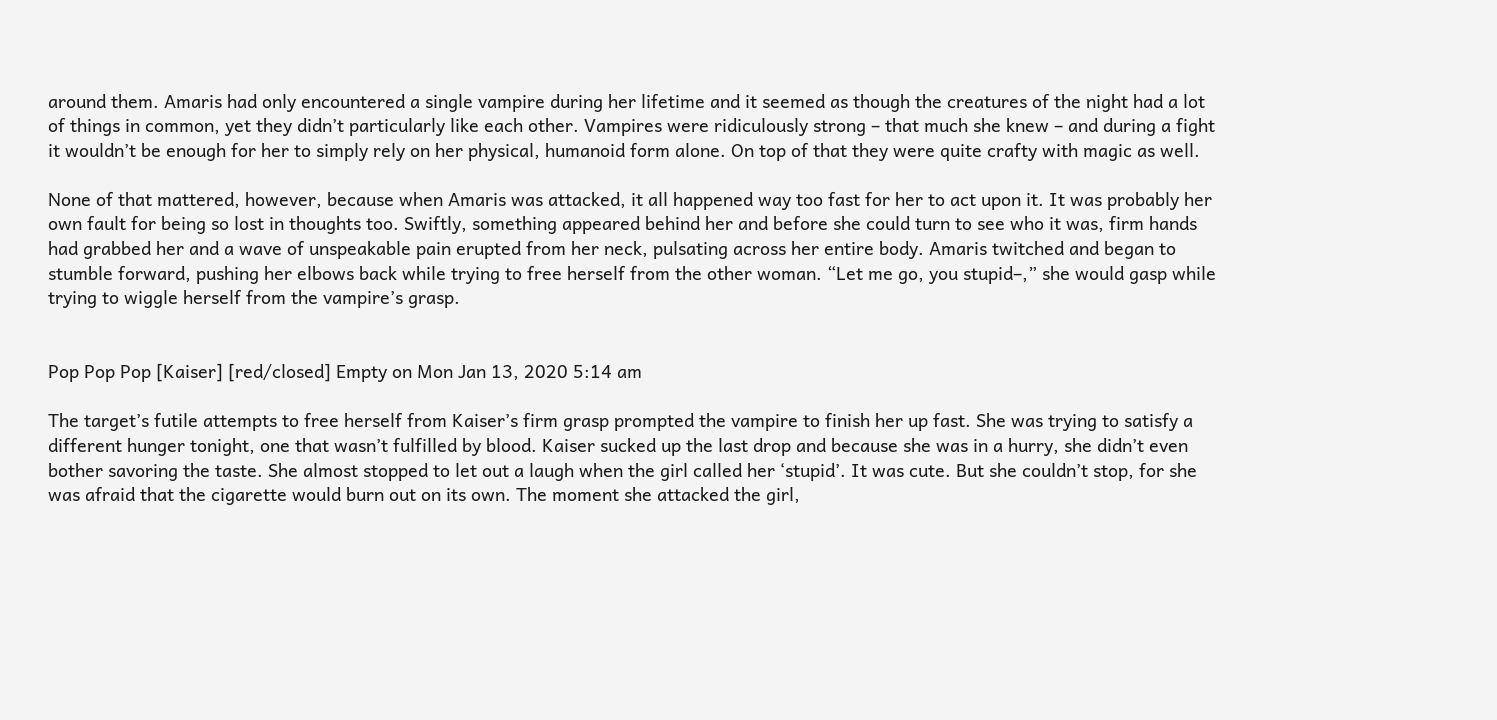around them. Amaris had only encountered a single vampire during her lifetime and it seemed as though the creatures of the night had a lot of things in common, yet they didn’t particularly like each other. Vampires were ridiculously strong – that much she knew – and during a fight it wouldn’t be enough for her to simply rely on her physical, humanoid form alone. On top of that they were quite crafty with magic as well.

None of that mattered, however, because when Amaris was attacked, it all happened way too fast for her to act upon it. It was probably her own fault for being so lost in thoughts too. Swiftly, something appeared behind her and before she could turn to see who it was, firm hands had grabbed her and a wave of unspeakable pain erupted from her neck, pulsating across her entire body. Amaris twitched and began to stumble forward, pushing her elbows back while trying to free herself from the other woman. “Let me go, you stupid–,” she would gasp while trying to wiggle herself from the vampire’s grasp.


Pop Pop Pop [Kaiser] [red/closed] Empty on Mon Jan 13, 2020 5:14 am

The target’s futile attempts to free herself from Kaiser’s firm grasp prompted the vampire to finish her up fast. She was trying to satisfy a different hunger tonight, one that wasn’t fulfilled by blood. Kaiser sucked up the last drop and because she was in a hurry, she didn’t even bother savoring the taste. She almost stopped to let out a laugh when the girl called her ‘stupid’. It was cute. But she couldn’t stop, for she was afraid that the cigarette would burn out on its own. The moment she attacked the girl,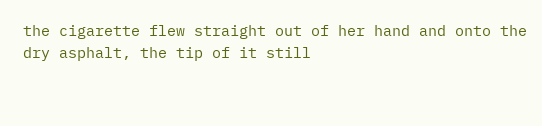the cigarette flew straight out of her hand and onto the dry asphalt, the tip of it still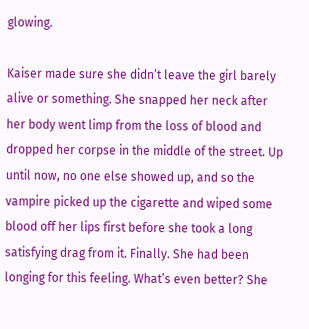glowing.

Kaiser made sure she didn’t leave the girl barely alive or something. She snapped her neck after her body went limp from the loss of blood and dropped her corpse in the middle of the street. Up until now, no one else showed up, and so the vampire picked up the cigarette and wiped some blood off her lips first before she took a long satisfying drag from it. Finally. She had been longing for this feeling. What’s even better? She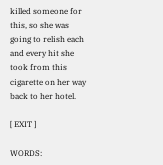killed someone for this, so she was going to relish each and every hit she took from this cigarette on her way back to her hotel.

[ EXIT ]

WORDS: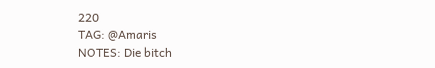220
TAG: @Amaris
NOTES: Die bitch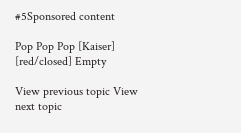#5Sponsored content

Pop Pop Pop [Kaiser] [red/closed] Empty

View previous topic View next topic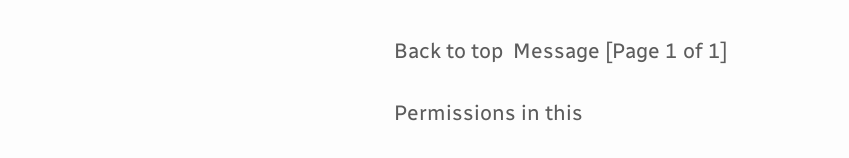Back to top  Message [Page 1 of 1]

Permissions in this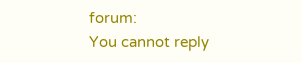forum:
You cannot reply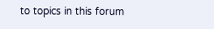to topics in this forum